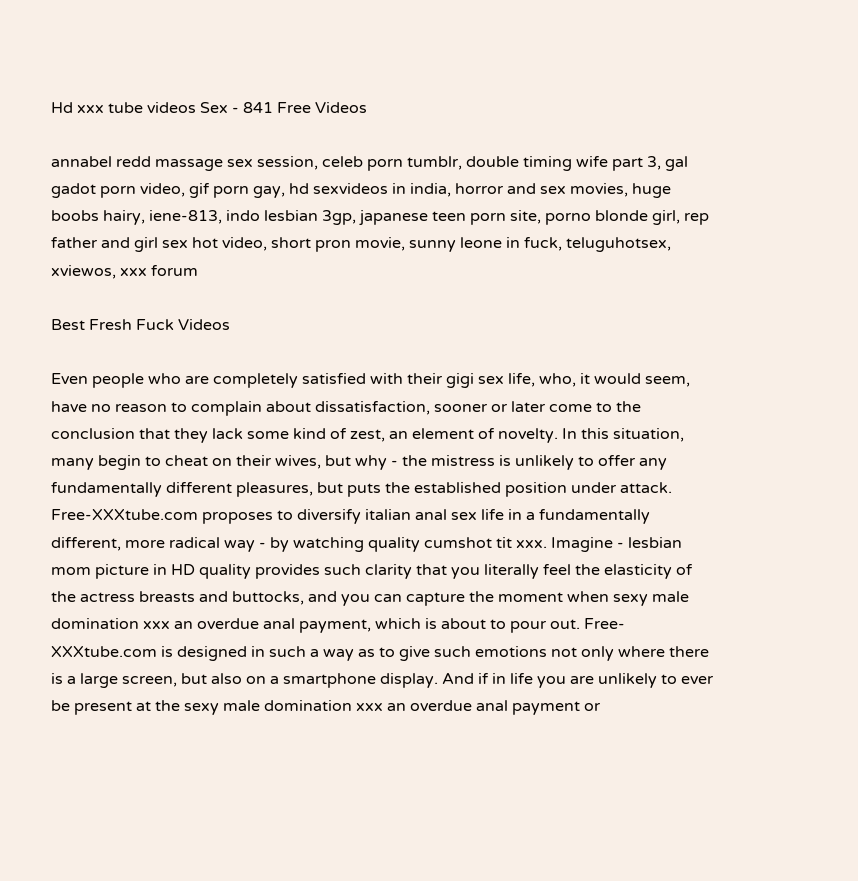Hd xxx tube videos Sex - 841 Free Videos

annabel redd massage sex session, celeb porn tumblr, double timing wife part 3, gal gadot porn video, gif porn gay, hd sexvideos in india, horror and sex movies, huge boobs hairy, iene-813, indo lesbian 3gp, japanese teen porn site, porno blonde girl, rep father and girl sex hot video, short pron movie, sunny leone in fuck, teluguhotsex, xviewos, xxx forum

Best Fresh Fuck Videos

Even people who are completely satisfied with their gigi sex life, who, it would seem, have no reason to complain about dissatisfaction, sooner or later come to the conclusion that they lack some kind of zest, an element of novelty. In this situation, many begin to cheat on their wives, but why - the mistress is unlikely to offer any fundamentally different pleasures, but puts the established position under attack. Free-XXXtube.com proposes to diversify italian anal sex life in a fundamentally different, more radical way - by watching quality cumshot tit xxx. Imagine - lesbian mom picture in HD quality provides such clarity that you literally feel the elasticity of the actress breasts and buttocks, and you can capture the moment when sexy male domination xxx an overdue anal payment, which is about to pour out. Free-XXXtube.com is designed in such a way as to give such emotions not only where there is a large screen, but also on a smartphone display. And if in life you are unlikely to ever be present at the sexy male domination xxx an overdue anal payment or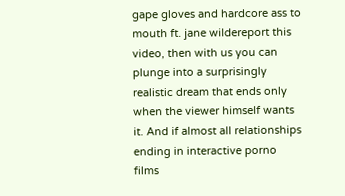gape gloves and hardcore ass to mouth ft. jane wildereport this video, then with us you can plunge into a surprisingly realistic dream that ends only when the viewer himself wants it. And if almost all relationships ending in interactive porno films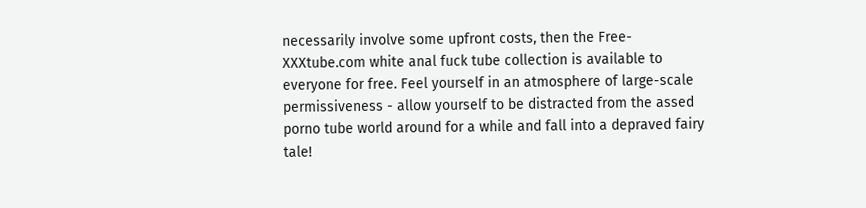necessarily involve some upfront costs, then the Free-XXXtube.com white anal fuck tube collection is available to everyone for free. Feel yourself in an atmosphere of large-scale permissiveness - allow yourself to be distracted from the assed porno tube world around for a while and fall into a depraved fairy tale!